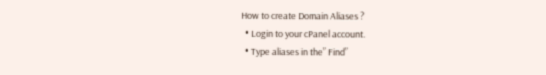How to create Domain Aliases ?
  • Login to your cPanel account.
  • Type aliases in the” Find”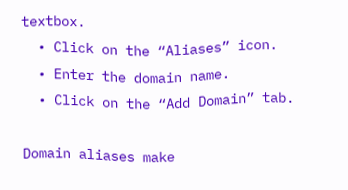textbox.
  • Click on the “Aliases” icon.
  • Enter the domain name.
  • Click on the “Add Domain” tab.

Domain aliases make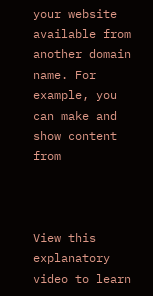your website available from another domain name. For example, you can make and show content from



View this explanatory video to learn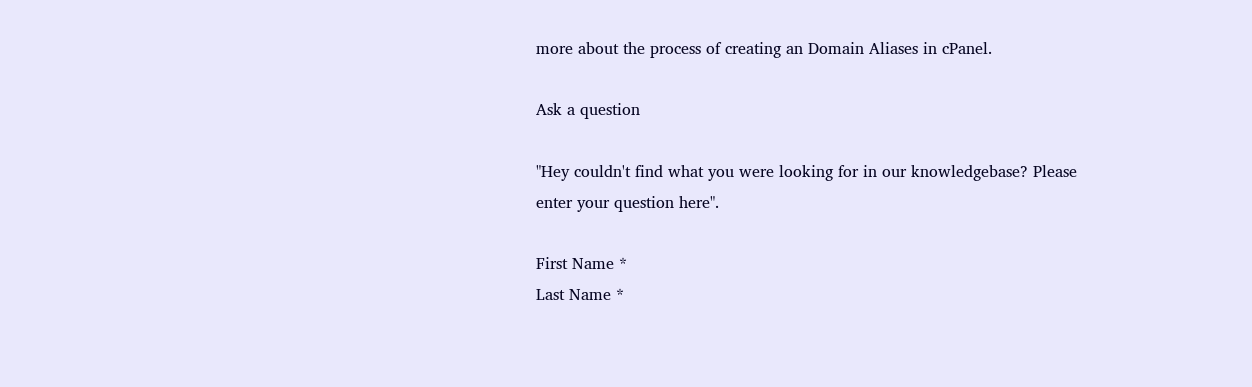more about the process of creating an Domain Aliases in cPanel.

Ask a question

"Hey couldn't find what you were looking for in our knowledgebase? Please enter your question here".

First Name *
Last Name *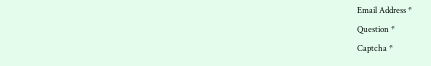Email Address *
Question *
Captcha *